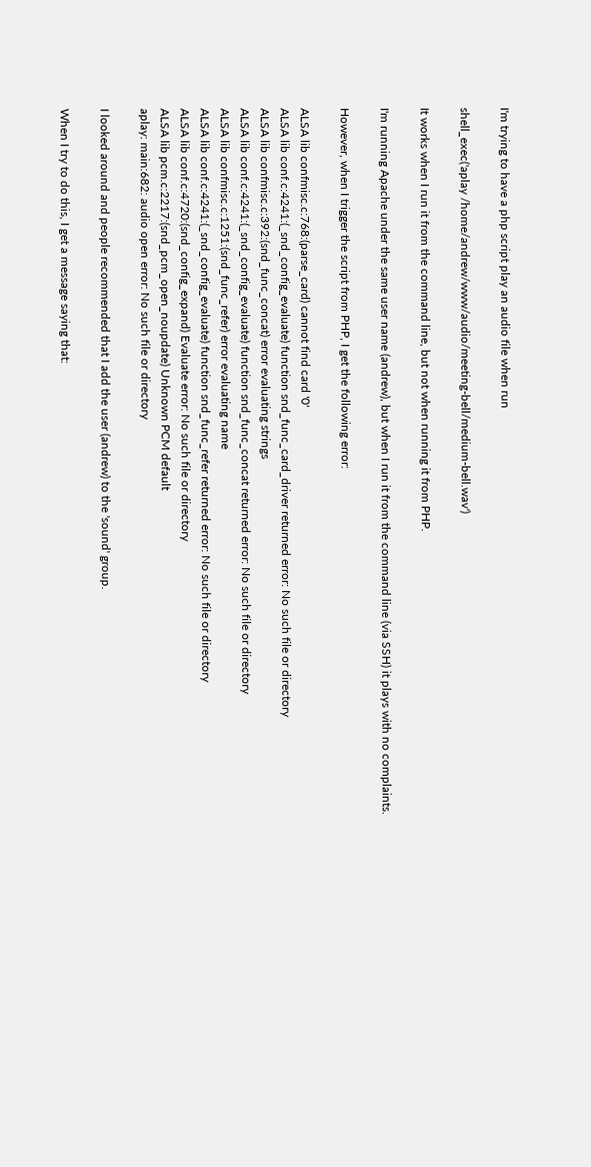I'm trying to have a php script play an audio file when run

shell_exec('aplay /home/andrew/www/audio/meeting-bell/medium-bell.wav')

It works when I run it from the command line, but not when running it from PHP.

I'm running Apache under the same user name (andrew), but when I run it from the command line (via SSH) it plays with no complaints.

However, when I trigger the script from PHP, I get the following error:

ALSA lib confmisc.c:768:(parse_card) cannot find card '0'
ALSA lib conf.c:4241:(_snd_config_evaluate) function snd_func_card_driver returned error: No such file or directory
ALSA lib confmisc.c:392:(snd_func_concat) error evaluating strings
ALSA lib conf.c:4241:(_snd_config_evaluate) function snd_func_concat returned error: No such file or directory
ALSA lib confmisc.c:1251:(snd_func_refer) error evaluating name
ALSA lib conf.c:4241:(_snd_config_evaluate) function snd_func_refer returned error: No such file or directory
ALSA lib conf.c:4720:(snd_config_expand) Evaluate error: No such file or directory
ALSA lib pcm.c:2217:(snd_pcm_open_noupdate) Unknown PCM default
aplay: main:682: audio open error: No such file or directory

I looked around and people recommended that I add the user (andrew) to the 'sound' group.

When I try to do this, I get a message saying that: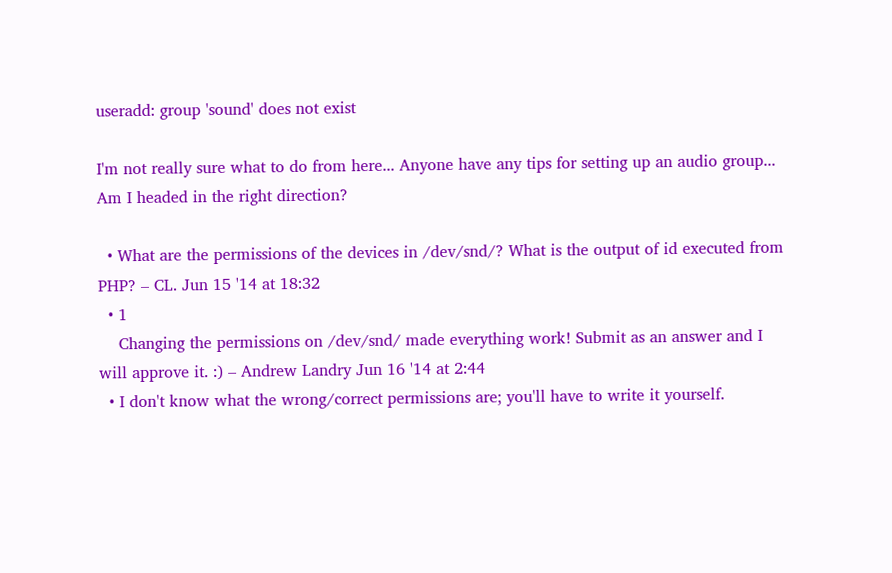useradd: group 'sound' does not exist

I'm not really sure what to do from here... Anyone have any tips for setting up an audio group... Am I headed in the right direction?

  • What are the permissions of the devices in /dev/snd/? What is the output of id executed from PHP? – CL. Jun 15 '14 at 18:32
  • 1
    Changing the permissions on /dev/snd/ made everything work! Submit as an answer and I will approve it. :) – Andrew Landry Jun 16 '14 at 2:44
  • I don't know what the wrong/correct permissions are; you'll have to write it yourself.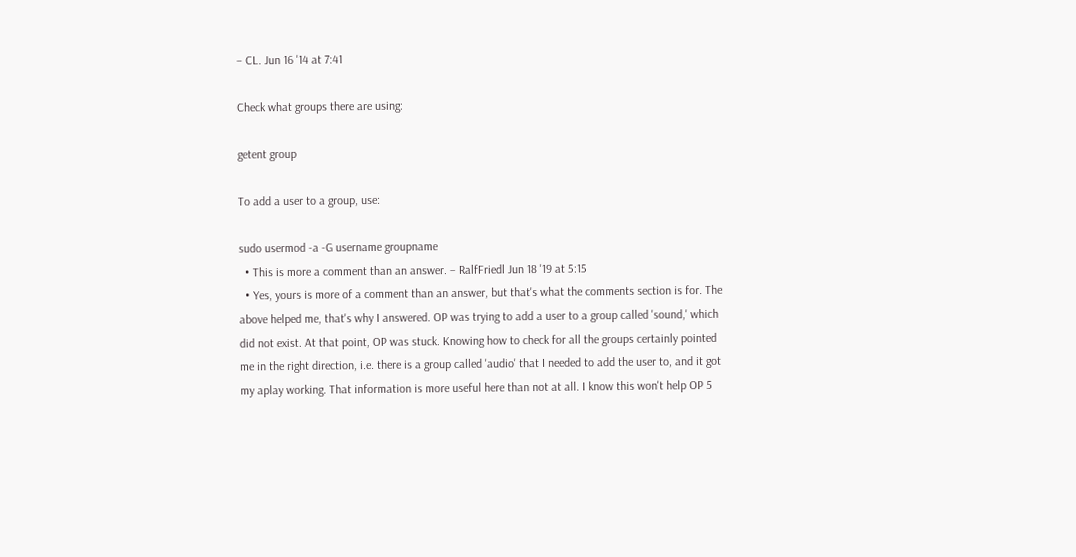– CL. Jun 16 '14 at 7:41

Check what groups there are using:

getent group

To add a user to a group, use:

sudo usermod -a -G username groupname
  • This is more a comment than an answer. – RalfFriedl Jun 18 '19 at 5:15
  • Yes, yours is more of a comment than an answer, but that's what the comments section is for. The above helped me, that's why I answered. OP was trying to add a user to a group called 'sound,' which did not exist. At that point, OP was stuck. Knowing how to check for all the groups certainly pointed me in the right direction, i.e. there is a group called 'audio' that I needed to add the user to, and it got my aplay working. That information is more useful here than not at all. I know this won't help OP 5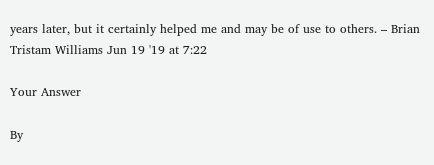years later, but it certainly helped me and may be of use to others. – Brian Tristam Williams Jun 19 '19 at 7:22

Your Answer

By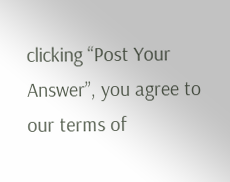clicking “Post Your Answer”, you agree to our terms of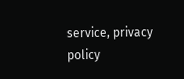service, privacy policy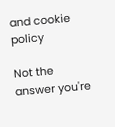and cookie policy

Not the answer you're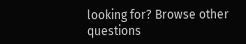looking for? Browse other questions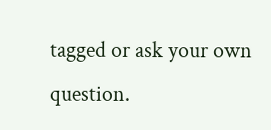tagged or ask your own question.